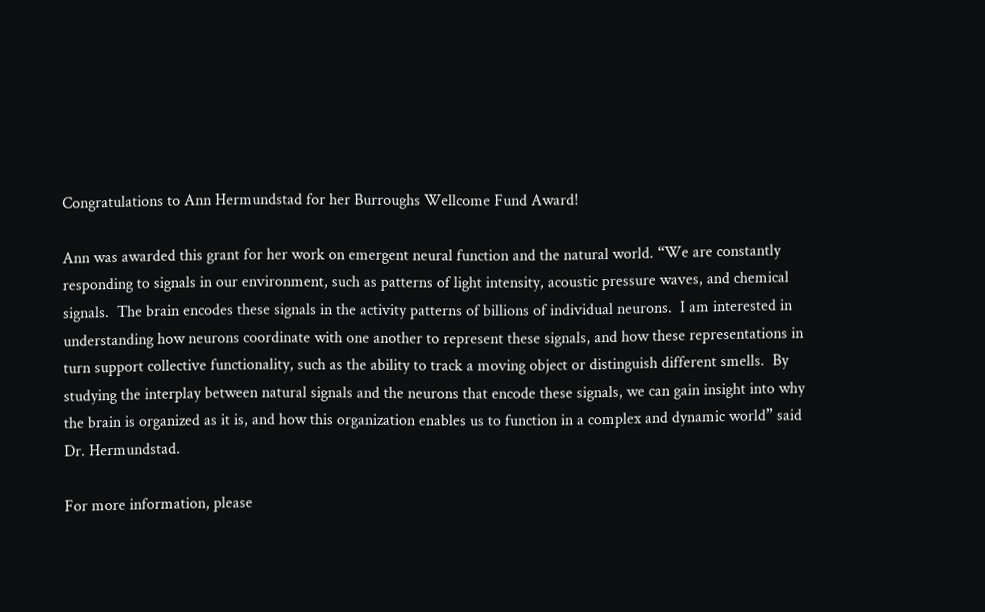Congratulations to Ann Hermundstad for her Burroughs Wellcome Fund Award!

Ann was awarded this grant for her work on emergent neural function and the natural world. “We are constantly responding to signals in our environment, such as patterns of light intensity, acoustic pressure waves, and chemical signals.  The brain encodes these signals in the activity patterns of billions of individual neurons.  I am interested in understanding how neurons coordinate with one another to represent these signals, and how these representations in turn support collective functionality, such as the ability to track a moving object or distinguish different smells.  By studying the interplay between natural signals and the neurons that encode these signals, we can gain insight into why the brain is organized as it is, and how this organization enables us to function in a complex and dynamic world” said Dr. Hermundstad.

For more information, please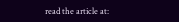read the article at: